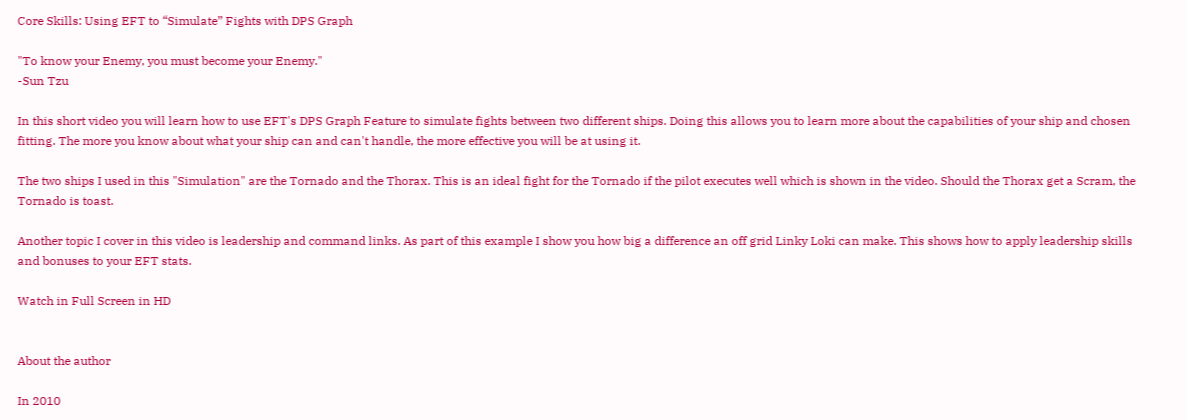Core Skills: Using EFT to “Simulate” Fights with DPS Graph

"To know your Enemy, you must become your Enemy."
-Sun Tzu

In this short video you will learn how to use EFT's DPS Graph Feature to simulate fights between two different ships. Doing this allows you to learn more about the capabilities of your ship and chosen fitting. The more you know about what your ship can and can't handle, the more effective you will be at using it.

The two ships I used in this "Simulation" are the Tornado and the Thorax. This is an ideal fight for the Tornado if the pilot executes well which is shown in the video. Should the Thorax get a Scram, the Tornado is toast.

Another topic I cover in this video is leadership and command links. As part of this example I show you how big a difference an off grid Linky Loki can make. This shows how to apply leadership skills and bonuses to your EFT stats.

Watch in Full Screen in HD


About the author

In 2010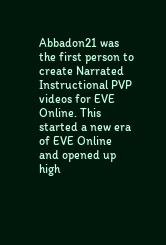Abbadon21 was the first person to create Narrated Instructional PVP videos for EVE Online. This started a new era of EVE Online and opened up high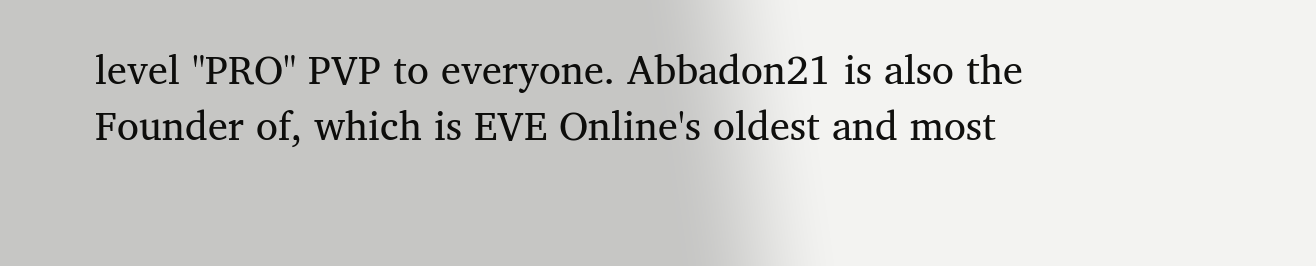level "PRO" PVP to everyone. Abbadon21 is also the Founder of, which is EVE Online's oldest and most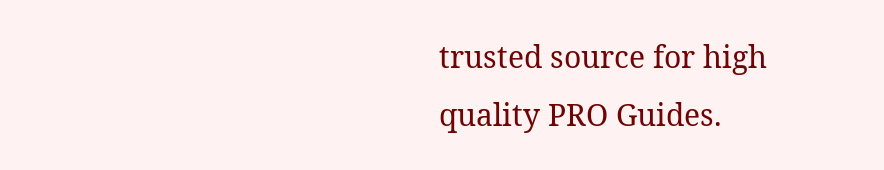trusted source for high quality PRO Guides.